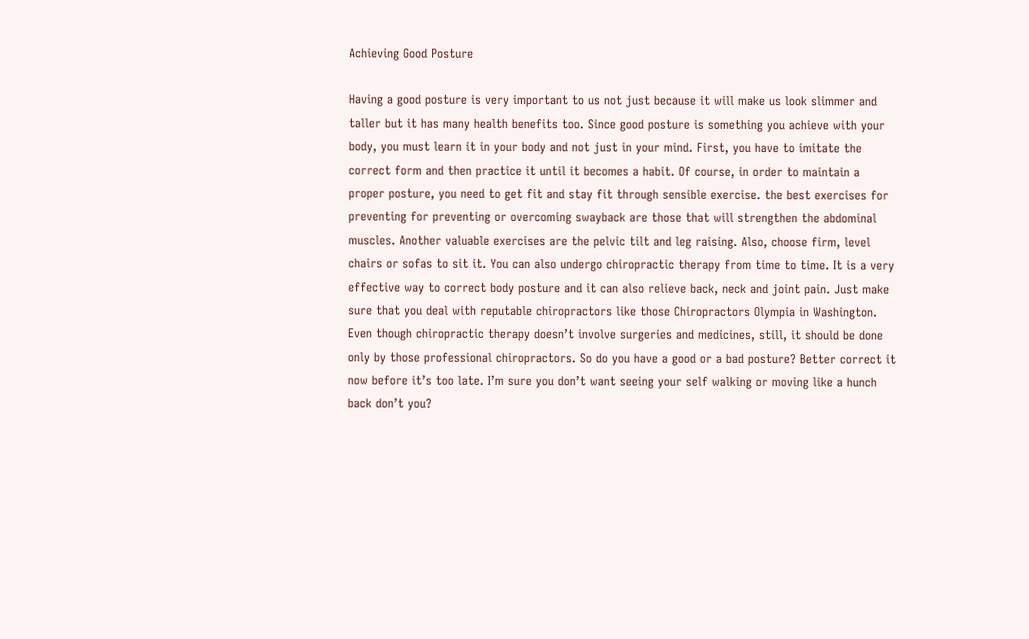Achieving Good Posture

Having a good posture is very important to us not just because it will make us look slimmer and taller but it has many health benefits too. Since good posture is something you achieve with your body, you must learn it in your body and not just in your mind. First, you have to imitate the correct form and then practice it until it becomes a habit. Of course, in order to maintain a proper posture, you need to get fit and stay fit through sensible exercise. the best exercises for preventing for preventing or overcoming swayback are those that will strengthen the abdominal muscles. Another valuable exercises are the pelvic tilt and leg raising. Also, choose firm, level chairs or sofas to sit it. You can also undergo chiropractic therapy from time to time. It is a very effective way to correct body posture and it can also relieve back, neck and joint pain. Just make sure that you deal with reputable chiropractors like those Chiropractors Olympia in Washington. Even though chiropractic therapy doesn’t involve surgeries and medicines, still, it should be done only by those professional chiropractors. So do you have a good or a bad posture? Better correct it now before it’s too late. I’m sure you don’t want seeing your self walking or moving like a hunch back don’t you?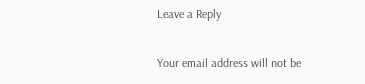Leave a Reply

Your email address will not be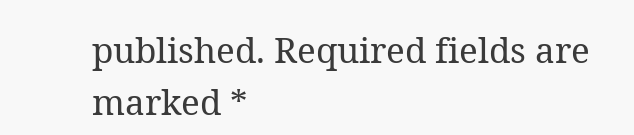published. Required fields are marked *